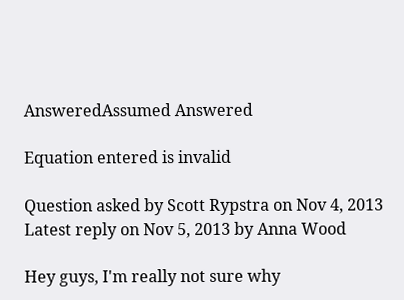AnsweredAssumed Answered

Equation entered is invalid

Question asked by Scott Rypstra on Nov 4, 2013
Latest reply on Nov 5, 2013 by Anna Wood

Hey guys, I'm really not sure why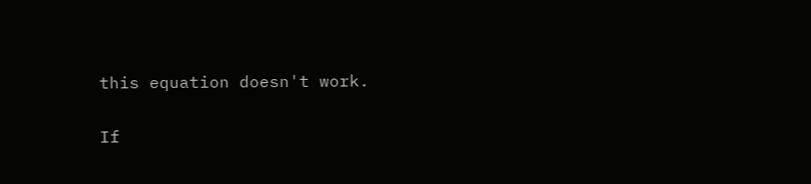this equation doesn't work.

If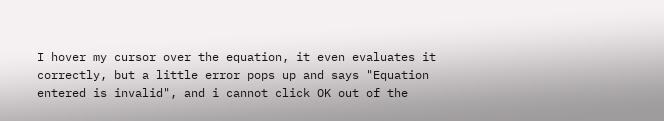I hover my cursor over the equation, it even evaluates it correctly, but a little error pops up and says "Equation entered is invalid", and i cannot click OK out of the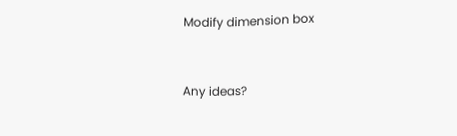Modify dimension box


Any ideas?